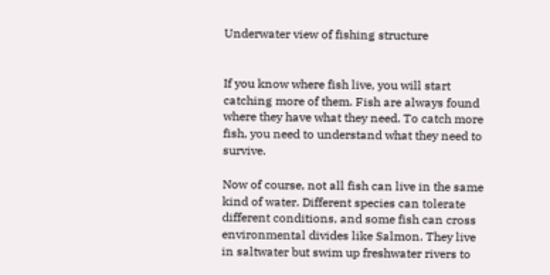Underwater view of fishing structure


If you know where fish live, you will start catching more of them. Fish are always found where they have what they need. To catch more fish, you need to understand what they need to survive.

Now of course, not all fish can live in the same kind of water. Different species can tolerate different conditions, and some fish can cross environmental divides like Salmon. They live in saltwater but swim up freshwater rivers to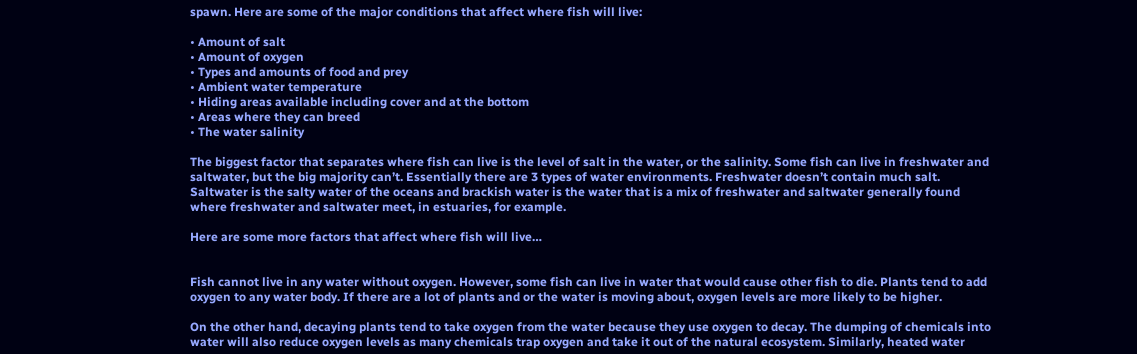spawn. Here are some of the major conditions that affect where fish will live:

• Amount of salt
• Amount of oxygen
• Types and amounts of food and prey
• Ambient water temperature
• Hiding areas available including cover and at the bottom
• Areas where they can breed
• The water salinity

The biggest factor that separates where fish can live is the level of salt in the water, or the salinity. Some fish can live in freshwater and saltwater, but the big majority can’t. Essentially there are 3 types of water environments. Freshwater doesn’t contain much salt. Saltwater is the salty water of the oceans and brackish water is the water that is a mix of freshwater and saltwater generally found where freshwater and saltwater meet, in estuaries, for example.

Here are some more factors that affect where fish will live…


Fish cannot live in any water without oxygen. However, some fish can live in water that would cause other fish to die. Plants tend to add oxygen to any water body. If there are a lot of plants and or the water is moving about, oxygen levels are more likely to be higher.

On the other hand, decaying plants tend to take oxygen from the water because they use oxygen to decay. The dumping of chemicals into water will also reduce oxygen levels as many chemicals trap oxygen and take it out of the natural ecosystem. Similarly, heated water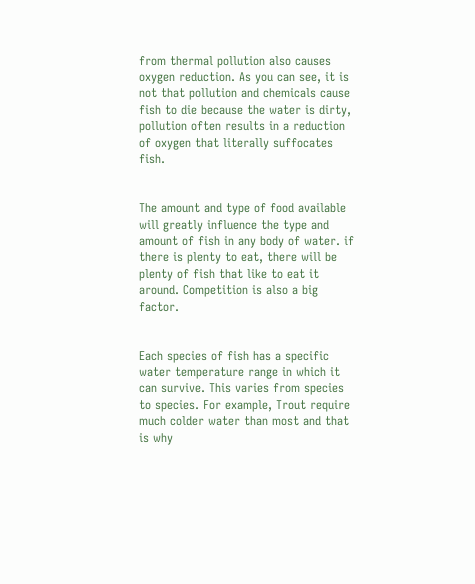from thermal pollution also causes oxygen reduction. As you can see, it is not that pollution and chemicals cause fish to die because the water is dirty, pollution often results in a reduction of oxygen that literally suffocates fish.


The amount and type of food available will greatly influence the type and amount of fish in any body of water. if there is plenty to eat, there will be plenty of fish that like to eat it around. Competition is also a big factor.


Each species of fish has a specific water temperature range in which it can survive. This varies from species to species. For example, Trout require much colder water than most and that is why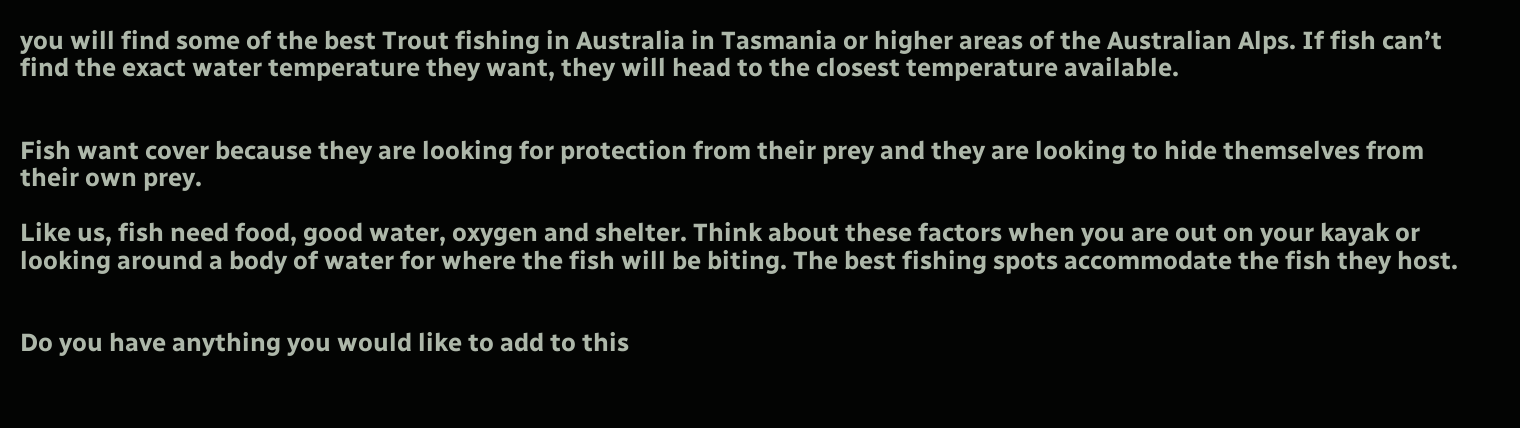you will find some of the best Trout fishing in Australia in Tasmania or higher areas of the Australian Alps. If fish can’t find the exact water temperature they want, they will head to the closest temperature available.


Fish want cover because they are looking for protection from their prey and they are looking to hide themselves from their own prey.

Like us, fish need food, good water, oxygen and shelter. Think about these factors when you are out on your kayak or looking around a body of water for where the fish will be biting. The best fishing spots accommodate the fish they host.


Do you have anything you would like to add to this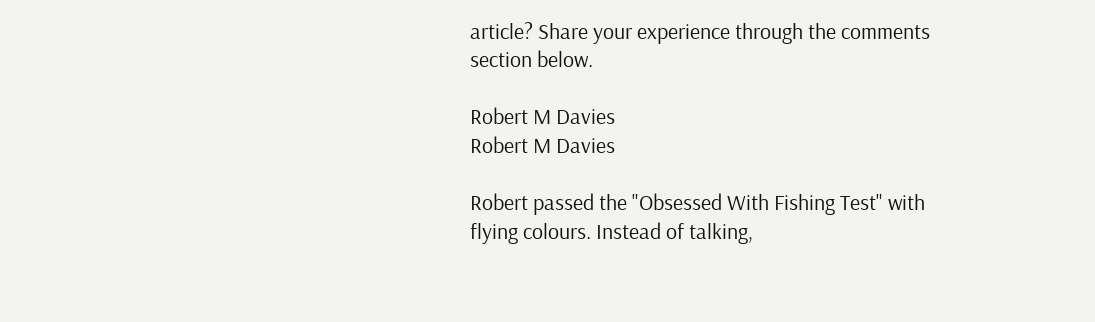article? Share your experience through the comments section below.

Robert M Davies
Robert M Davies

Robert passed the "Obsessed With Fishing Test" with flying colours. Instead of talking,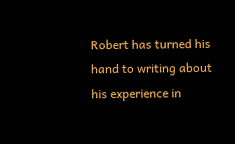Robert has turned his hand to writing about his experience in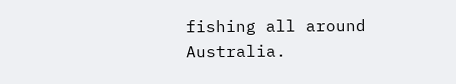fishing all around Australia.